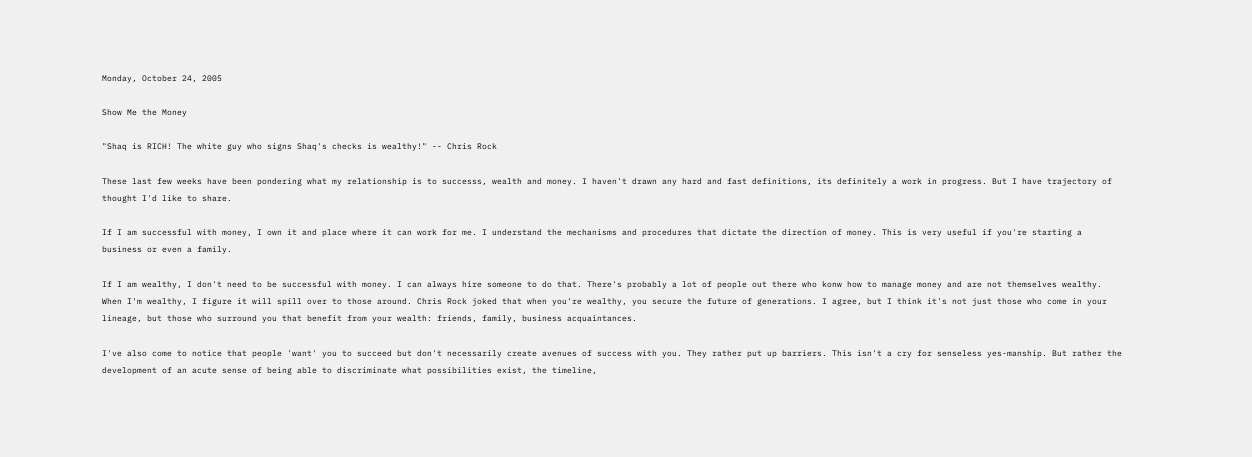Monday, October 24, 2005

Show Me the Money

"Shaq is RICH! The white guy who signs Shaq's checks is wealthy!" -- Chris Rock

These last few weeks have been pondering what my relationship is to successs, wealth and money. I haven't drawn any hard and fast definitions, its definitely a work in progress. But I have trajectory of thought I'd like to share.

If I am successful with money, I own it and place where it can work for me. I understand the mechanisms and procedures that dictate the direction of money. This is very useful if you're starting a business or even a family.

If I am wealthy, I don't need to be successful with money. I can always hire someone to do that. There's probably a lot of people out there who konw how to manage money and are not themselves wealthy. When I'm wealthy, I figure it will spill over to those around. Chris Rock joked that when you're wealthy, you secure the future of generations. I agree, but I think it's not just those who come in your lineage, but those who surround you that benefit from your wealth: friends, family, business acquaintances.

I've also come to notice that people 'want' you to succeed but don't necessarily create avenues of success with you. They rather put up barriers. This isn't a cry for senseless yes-manship. But rather the development of an acute sense of being able to discriminate what possibilities exist, the timeline,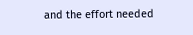and the effort needed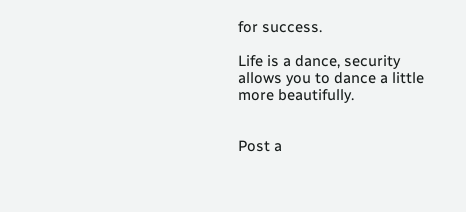for success.

Life is a dance, security allows you to dance a little more beautifully.


Post a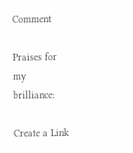Comment

Praises for my brilliance:

Create a Link